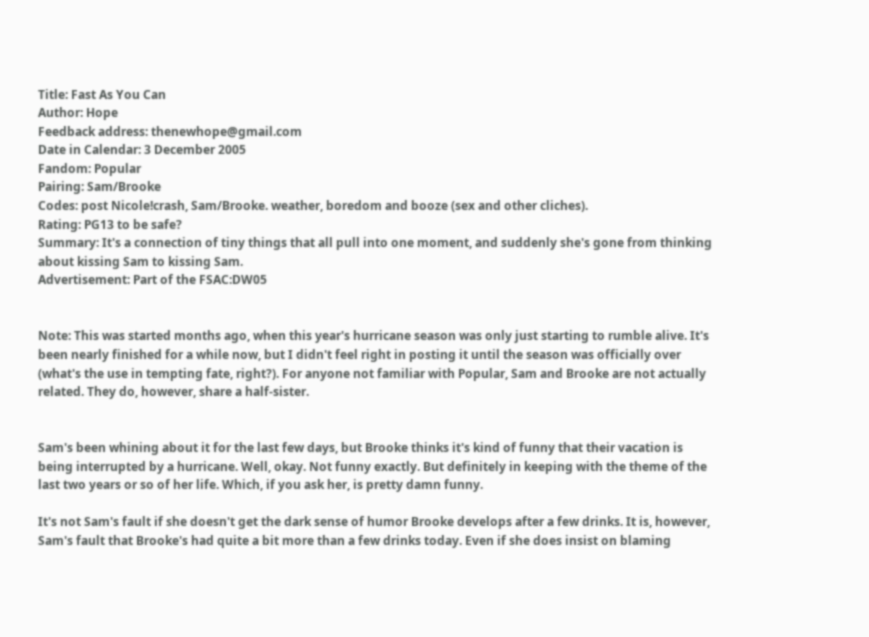Title: Fast As You Can
Author: Hope
Feedback address: thenewhope@gmail.com
Date in Calendar: 3 December 2005
Fandom: Popular
Pairing: Sam/Brooke
Codes: post Nicole!crash, Sam/Brooke. weather, boredom and booze (sex and other cliches).
Rating: PG13 to be safe?
Summary: It's a connection of tiny things that all pull into one moment, and suddenly she's gone from thinking about kissing Sam to kissing Sam.
Advertisement: Part of the FSAC:DW05


Note: This was started months ago, when this year's hurricane season was only just starting to rumble alive. It's been nearly finished for a while now, but I didn't feel right in posting it until the season was officially over (what's the use in tempting fate, right?). For anyone not familiar with Popular, Sam and Brooke are not actually related. They do, however, share a half-sister.


Sam's been whining about it for the last few days, but Brooke thinks it's kind of funny that their vacation is being interrupted by a hurricane. Well, okay. Not funny exactly. But definitely in keeping with the theme of the last two years or so of her life. Which, if you ask her, is pretty damn funny.

It's not Sam's fault if she doesn't get the dark sense of humor Brooke develops after a few drinks. It is, however, Sam's fault that Brooke's had quite a bit more than a few drinks today. Even if she does insist on blaming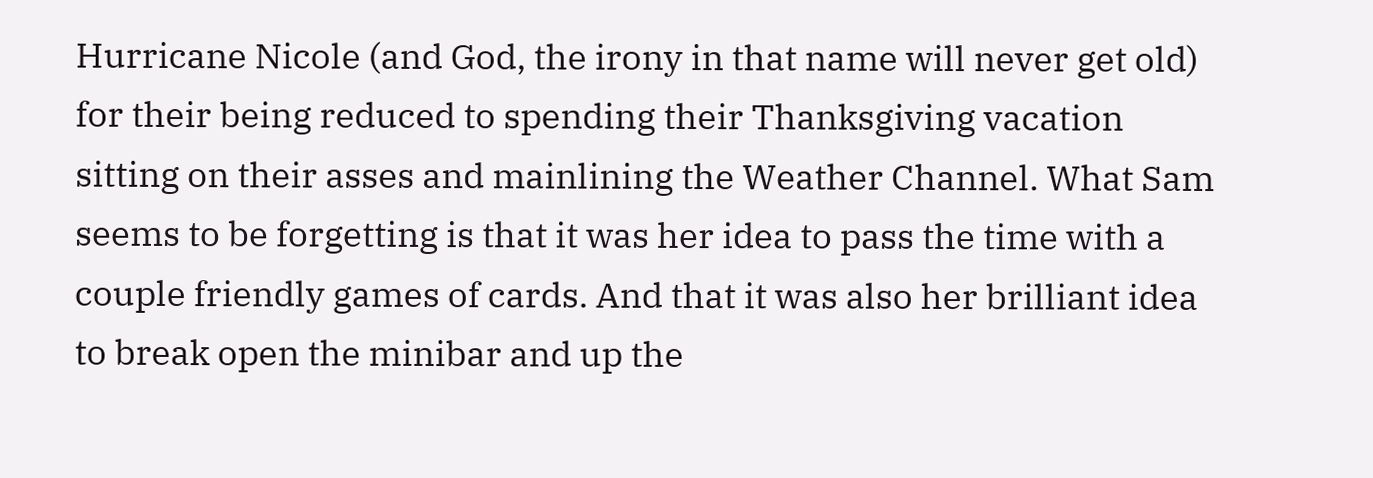Hurricane Nicole (and God, the irony in that name will never get old) for their being reduced to spending their Thanksgiving vacation sitting on their asses and mainlining the Weather Channel. What Sam seems to be forgetting is that it was her idea to pass the time with a couple friendly games of cards. And that it was also her brilliant idea to break open the minibar and up the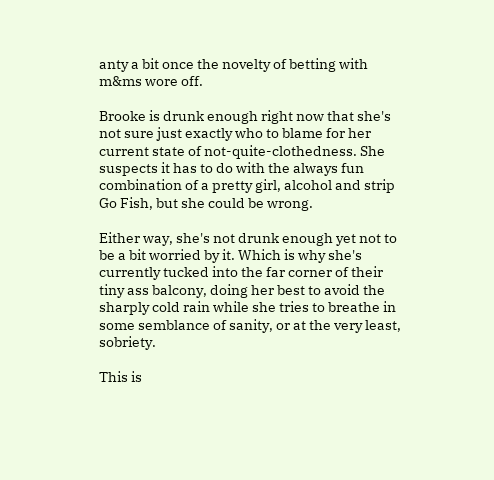anty a bit once the novelty of betting with m&ms wore off.

Brooke is drunk enough right now that she's not sure just exactly who to blame for her current state of not-quite-clothedness. She suspects it has to do with the always fun combination of a pretty girl, alcohol and strip Go Fish, but she could be wrong.

Either way, she's not drunk enough yet not to be a bit worried by it. Which is why she's currently tucked into the far corner of their tiny ass balcony, doing her best to avoid the sharply cold rain while she tries to breathe in some semblance of sanity, or at the very least, sobriety.

This is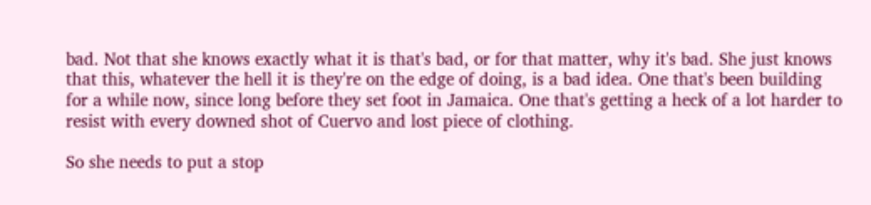bad. Not that she knows exactly what it is that's bad, or for that matter, why it's bad. She just knows that this, whatever the hell it is they're on the edge of doing, is a bad idea. One that's been building for a while now, since long before they set foot in Jamaica. One that's getting a heck of a lot harder to resist with every downed shot of Cuervo and lost piece of clothing.

So she needs to put a stop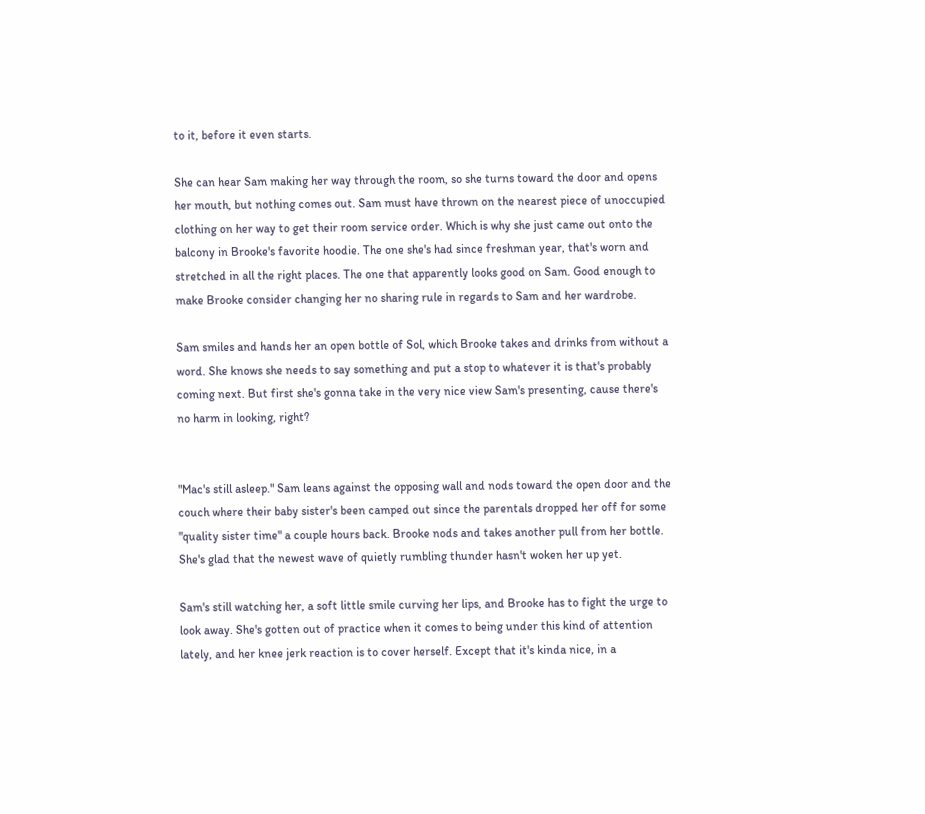to it, before it even starts.

She can hear Sam making her way through the room, so she turns toward the door and opens her mouth, but nothing comes out. Sam must have thrown on the nearest piece of unoccupied clothing on her way to get their room service order. Which is why she just came out onto the balcony in Brooke's favorite hoodie. The one she's had since freshman year, that's worn and stretched in all the right places. The one that apparently looks good on Sam. Good enough to make Brooke consider changing her no sharing rule in regards to Sam and her wardrobe.

Sam smiles and hands her an open bottle of Sol, which Brooke takes and drinks from without a word. She knows she needs to say something and put a stop to whatever it is that's probably coming next. But first she's gonna take in the very nice view Sam's presenting, cause there's no harm in looking, right?


"Mac's still asleep." Sam leans against the opposing wall and nods toward the open door and the couch where their baby sister's been camped out since the parentals dropped her off for some "quality sister time" a couple hours back. Brooke nods and takes another pull from her bottle. She's glad that the newest wave of quietly rumbling thunder hasn't woken her up yet.

Sam's still watching her, a soft little smile curving her lips, and Brooke has to fight the urge to look away. She's gotten out of practice when it comes to being under this kind of attention lately, and her knee jerk reaction is to cover herself. Except that it's kinda nice, in a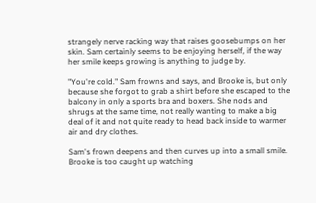strangely nerve racking way that raises goosebumps on her skin. Sam certainly seems to be enjoying herself, if the way her smile keeps growing is anything to judge by.

"You're cold." Sam frowns and says, and Brooke is, but only because she forgot to grab a shirt before she escaped to the balcony in only a sports bra and boxers. She nods and shrugs at the same time, not really wanting to make a big deal of it and not quite ready to head back inside to warmer air and dry clothes.

Sam's frown deepens and then curves up into a small smile. Brooke is too caught up watching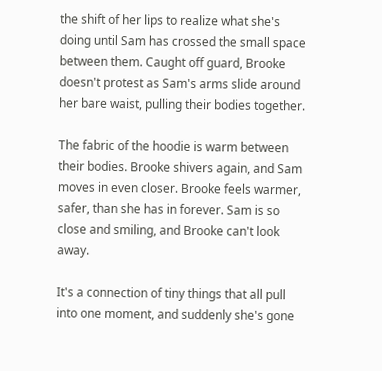the shift of her lips to realize what she's doing until Sam has crossed the small space between them. Caught off guard, Brooke doesn't protest as Sam's arms slide around her bare waist, pulling their bodies together.

The fabric of the hoodie is warm between their bodies. Brooke shivers again, and Sam moves in even closer. Brooke feels warmer, safer, than she has in forever. Sam is so close and smiling, and Brooke can't look away.

It's a connection of tiny things that all pull into one moment, and suddenly she's gone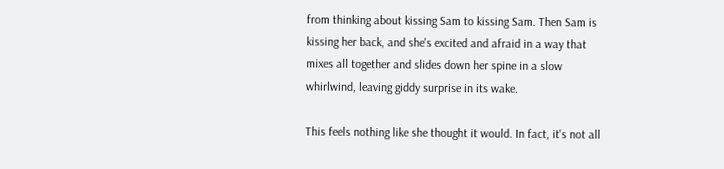from thinking about kissing Sam to kissing Sam. Then Sam is kissing her back, and she's excited and afraid in a way that mixes all together and slides down her spine in a slow whirlwind, leaving giddy surprise in its wake.

This feels nothing like she thought it would. In fact, it's not all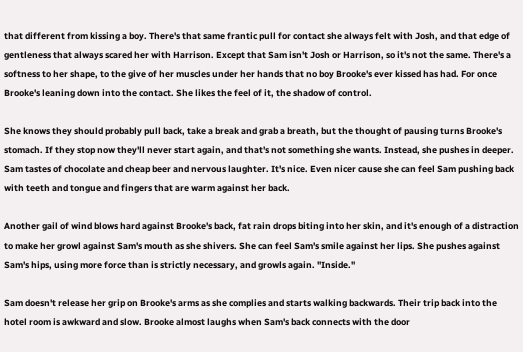that different from kissing a boy. There's that same frantic pull for contact she always felt with Josh, and that edge of gentleness that always scared her with Harrison. Except that Sam isn't Josh or Harrison, so it's not the same. There's a softness to her shape, to the give of her muscles under her hands that no boy Brooke's ever kissed has had. For once Brooke's leaning down into the contact. She likes the feel of it, the shadow of control.

She knows they should probably pull back, take a break and grab a breath, but the thought of pausing turns Brooke's stomach. If they stop now they'll never start again, and that's not something she wants. Instead, she pushes in deeper. Sam tastes of chocolate and cheap beer and nervous laughter. It's nice. Even nicer cause she can feel Sam pushing back with teeth and tongue and fingers that are warm against her back.

Another gail of wind blows hard against Brooke's back, fat rain drops biting into her skin, and it's enough of a distraction to make her growl against Sam's mouth as she shivers. She can feel Sam's smile against her lips. She pushes against Sam's hips, using more force than is strictly necessary, and growls again. "Inside."

Sam doesn't release her grip on Brooke's arms as she complies and starts walking backwards. Their trip back into the hotel room is awkward and slow. Brooke almost laughs when Sam's back connects with the door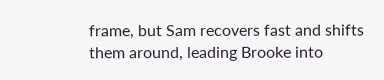frame, but Sam recovers fast and shifts them around, leading Brooke into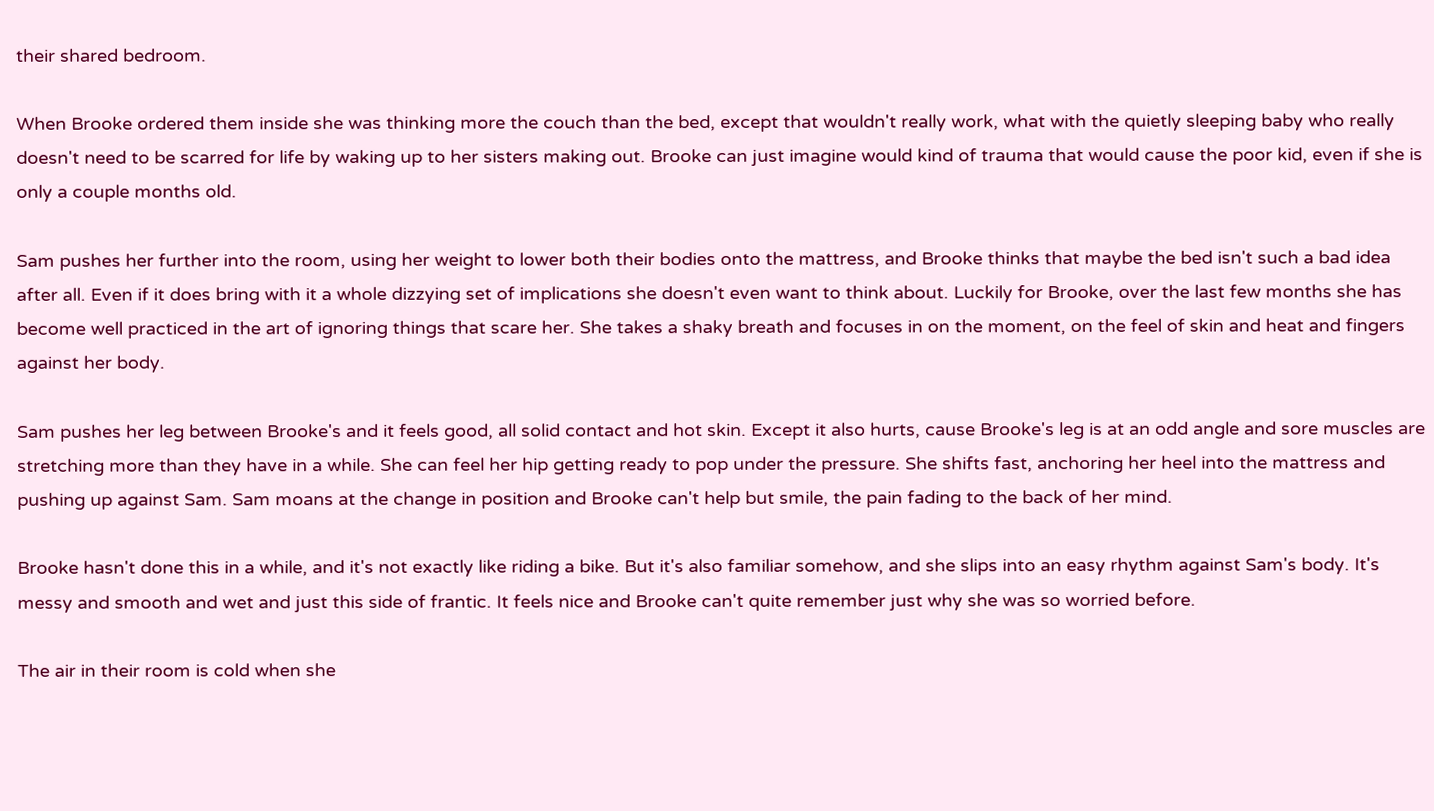their shared bedroom.

When Brooke ordered them inside she was thinking more the couch than the bed, except that wouldn't really work, what with the quietly sleeping baby who really doesn't need to be scarred for life by waking up to her sisters making out. Brooke can just imagine would kind of trauma that would cause the poor kid, even if she is only a couple months old.

Sam pushes her further into the room, using her weight to lower both their bodies onto the mattress, and Brooke thinks that maybe the bed isn't such a bad idea after all. Even if it does bring with it a whole dizzying set of implications she doesn't even want to think about. Luckily for Brooke, over the last few months she has become well practiced in the art of ignoring things that scare her. She takes a shaky breath and focuses in on the moment, on the feel of skin and heat and fingers against her body.

Sam pushes her leg between Brooke's and it feels good, all solid contact and hot skin. Except it also hurts, cause Brooke's leg is at an odd angle and sore muscles are stretching more than they have in a while. She can feel her hip getting ready to pop under the pressure. She shifts fast, anchoring her heel into the mattress and pushing up against Sam. Sam moans at the change in position and Brooke can't help but smile, the pain fading to the back of her mind.

Brooke hasn't done this in a while, and it's not exactly like riding a bike. But it's also familiar somehow, and she slips into an easy rhythm against Sam's body. It's messy and smooth and wet and just this side of frantic. It feels nice and Brooke can't quite remember just why she was so worried before.

The air in their room is cold when she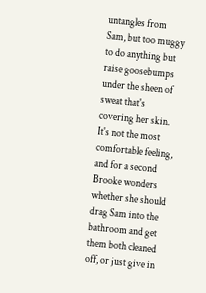untangles from Sam, but too muggy to do anything but raise goosebumps under the sheen of sweat that's covering her skin. It's not the most comfortable feeling, and for a second Brooke wonders whether she should drag Sam into the bathroom and get them both cleaned off, or just give in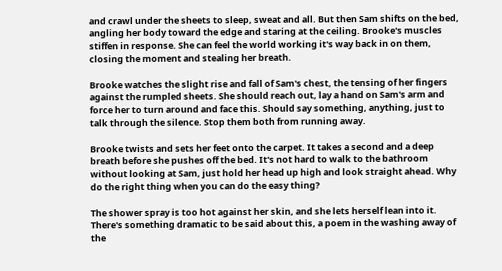and crawl under the sheets to sleep, sweat and all. But then Sam shifts on the bed, angling her body toward the edge and staring at the ceiling. Brooke's muscles stiffen in response. She can feel the world working it's way back in on them, closing the moment and stealing her breath.

Brooke watches the slight rise and fall of Sam's chest, the tensing of her fingers against the rumpled sheets. She should reach out, lay a hand on Sam's arm and force her to turn around and face this. Should say something, anything, just to talk through the silence. Stop them both from running away.

Brooke twists and sets her feet onto the carpet. It takes a second and a deep breath before she pushes off the bed. It's not hard to walk to the bathroom without looking at Sam, just hold her head up high and look straight ahead. Why do the right thing when you can do the easy thing?

The shower spray is too hot against her skin, and she lets herself lean into it. There's something dramatic to be said about this, a poem in the washing away of the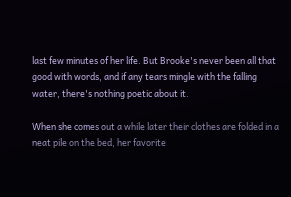last few minutes of her life. But Brooke's never been all that good with words, and if any tears mingle with the falling water, there's nothing poetic about it.

When she comes out a while later their clothes are folded in a neat pile on the bed, her favorite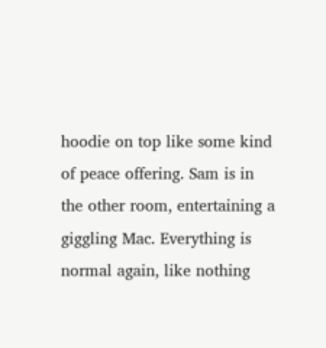hoodie on top like some kind of peace offering. Sam is in the other room, entertaining a giggling Mac. Everything is normal again, like nothing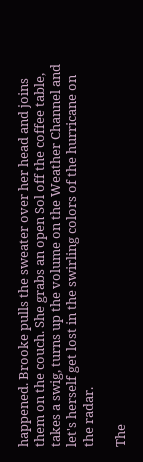happened. Brooke pulls the sweater over her head and joins them on the couch. She grabs an open Sol off the coffee table, takes a swig, turns up the volume on the Weather Channel and let's herself get lost in the swirling colors of the hurricane on the radar.

The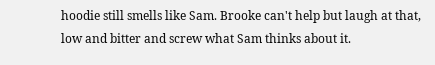hoodie still smells like Sam. Brooke can't help but laugh at that, low and bitter and screw what Sam thinks about it.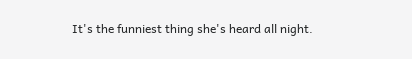It's the funniest thing she's heard all night.